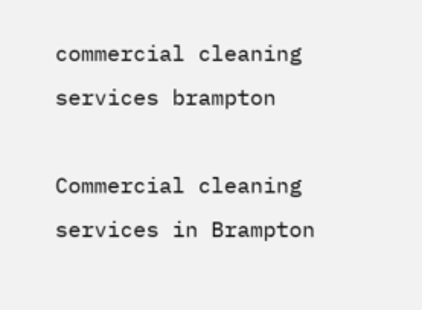commercial cleaning services brampton

Commercial cleaning services in Brampton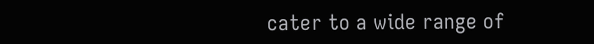cater to a wide range of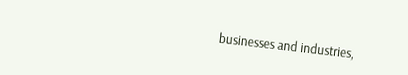businesses and industries,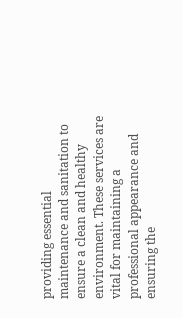providing essential maintenance and sanitation to ensure a clean and healthy environment. These services are vital for maintaining a professional appearance and ensuring the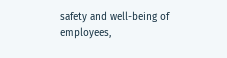safety and well-being of employees,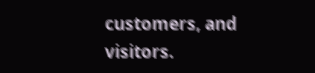customers, and visitors.